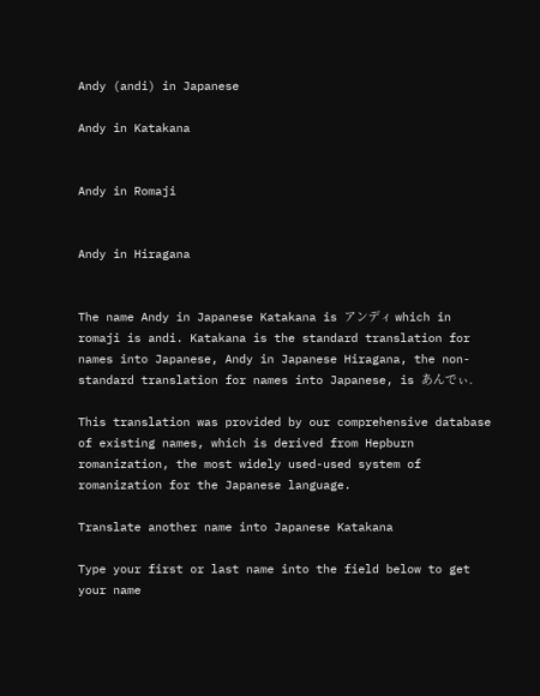Andy (andi) in Japanese

Andy in Katakana


Andy in Romaji


Andy in Hiragana


The name Andy in Japanese Katakana is アンディ which in romaji is andi. Katakana is the standard translation for names into Japanese, Andy in Japanese Hiragana, the non-standard translation for names into Japanese, is あんでぃ.

This translation was provided by our comprehensive database of existing names, which is derived from Hepburn romanization, the most widely used-used system of romanization for the Japanese language.

Translate another name into Japanese Katakana

Type your first or last name into the field below to get your name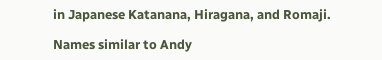in Japanese Katanana, Hiragana, and Romaji.

Names similar to Andy